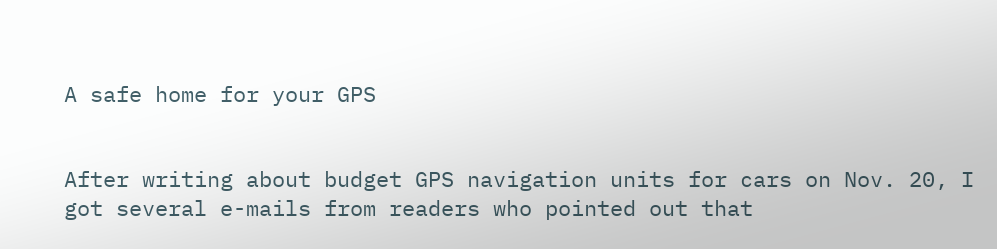A safe home for your GPS


After writing about budget GPS navigation units for cars on Nov. 20, I got several e-mails from readers who pointed out that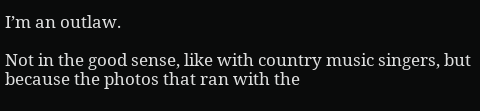I’m an outlaw.

Not in the good sense, like with country music singers, but because the photos that ran with the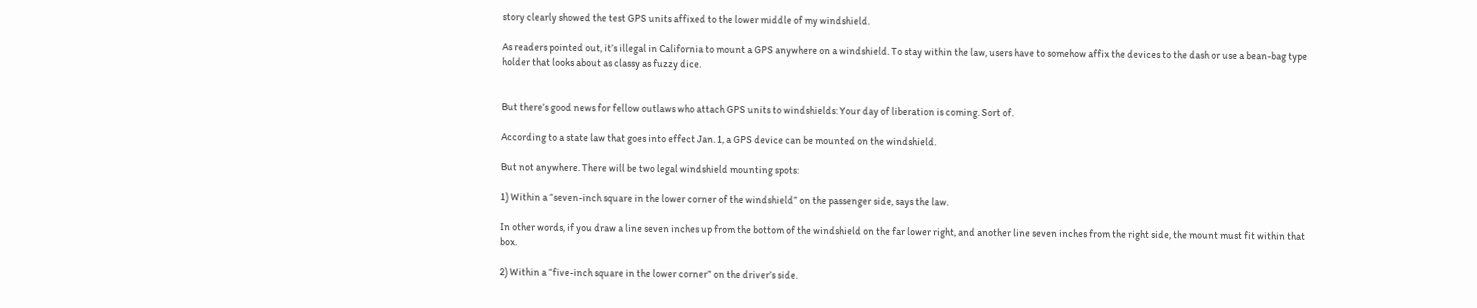story clearly showed the test GPS units affixed to the lower middle of my windshield.

As readers pointed out, it’s illegal in California to mount a GPS anywhere on a windshield. To stay within the law, users have to somehow affix the devices to the dash or use a bean-bag type holder that looks about as classy as fuzzy dice.


But there’s good news for fellow outlaws who attach GPS units to windshields: Your day of liberation is coming. Sort of.

According to a state law that goes into effect Jan. 1, a GPS device can be mounted on the windshield.

But not anywhere. There will be two legal windshield mounting spots:

1) Within a “seven-inch square in the lower corner of the windshield” on the passenger side, says the law.

In other words, if you draw a line seven inches up from the bottom of the windshield on the far lower right, and another line seven inches from the right side, the mount must fit within that box.

2) Within a “five-inch square in the lower corner” on the driver’s side.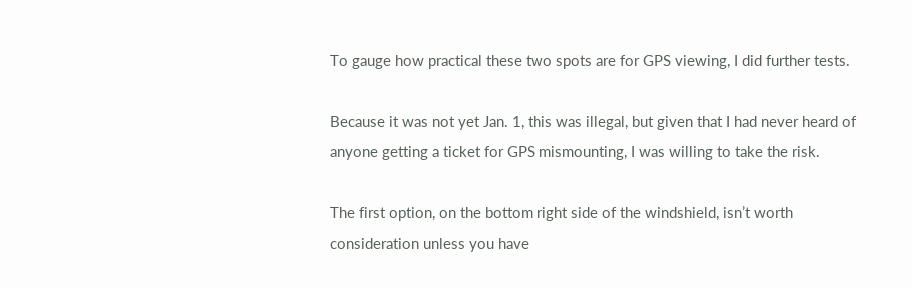To gauge how practical these two spots are for GPS viewing, I did further tests.

Because it was not yet Jan. 1, this was illegal, but given that I had never heard of anyone getting a ticket for GPS mismounting, I was willing to take the risk.

The first option, on the bottom right side of the windshield, isn’t worth consideration unless you have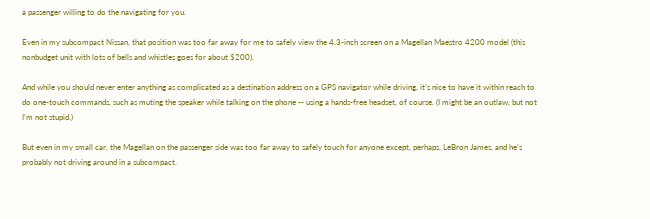a passenger willing to do the navigating for you.

Even in my subcompact Nissan, that position was too far away for me to safely view the 4.3-inch screen on a Magellan Maestro 4200 model (this nonbudget unit with lots of bells and whistles goes for about $200).

And while you should never enter anything as complicated as a destination address on a GPS navigator while driving, it’s nice to have it within reach to do one-touch commands, such as muting the speaker while talking on the phone -- using a hands-free headset, of course. (I might be an outlaw, but not I’m not stupid.)

But even in my small car, the Magellan on the passenger side was too far away to safely touch for anyone except, perhaps, LeBron James, and he’s probably not driving around in a subcompact.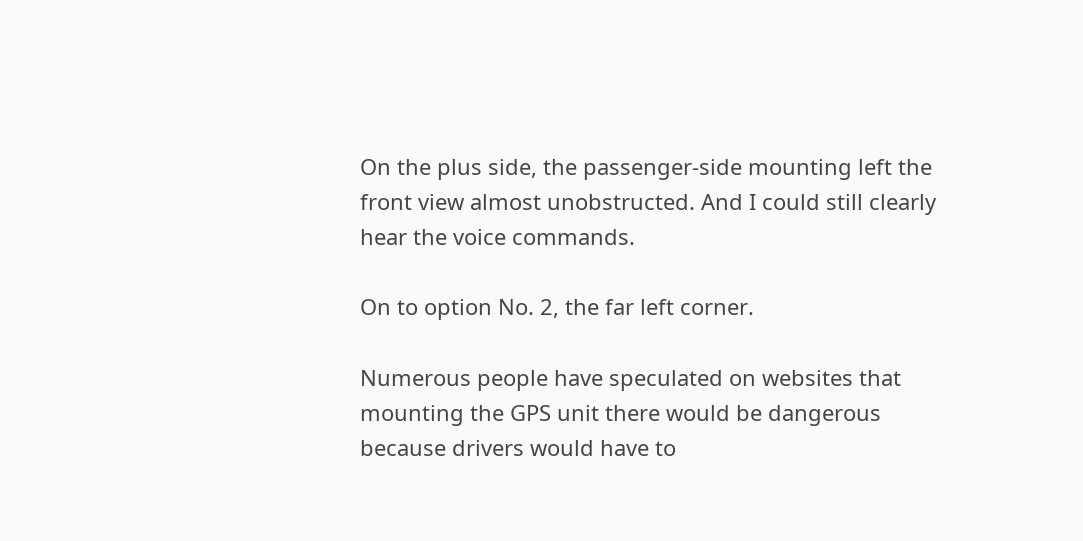On the plus side, the passenger-side mounting left the front view almost unobstructed. And I could still clearly hear the voice commands.

On to option No. 2, the far left corner.

Numerous people have speculated on websites that mounting the GPS unit there would be dangerous because drivers would have to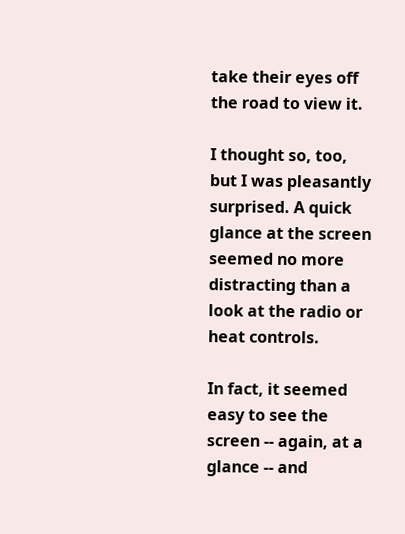take their eyes off the road to view it.

I thought so, too, but I was pleasantly surprised. A quick glance at the screen seemed no more distracting than a look at the radio or heat controls.

In fact, it seemed easy to see the screen -- again, at a glance -- and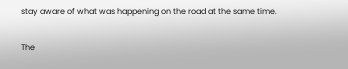stay aware of what was happening on the road at the same time.

The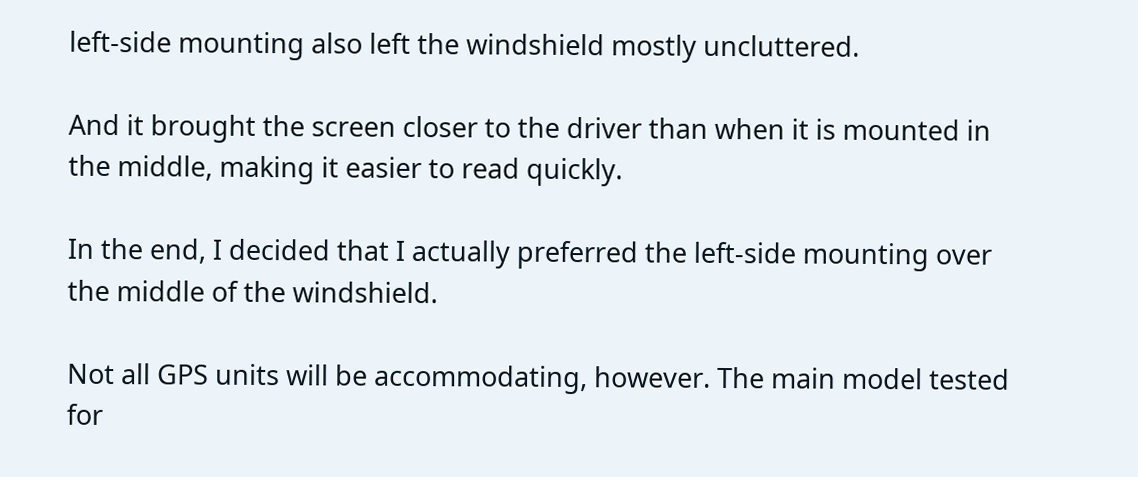left-side mounting also left the windshield mostly uncluttered.

And it brought the screen closer to the driver than when it is mounted in the middle, making it easier to read quickly.

In the end, I decided that I actually preferred the left-side mounting over the middle of the windshield.

Not all GPS units will be accommodating, however. The main model tested for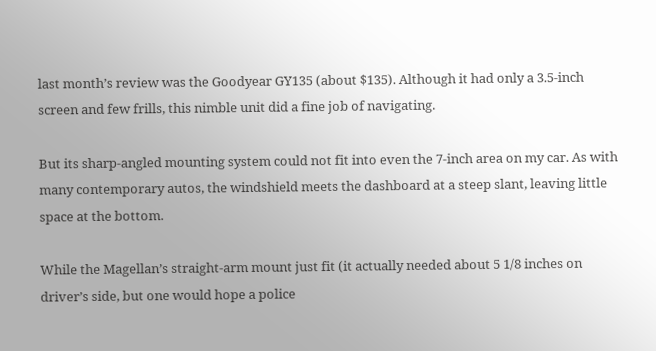last month’s review was the Goodyear GY135 (about $135). Although it had only a 3.5-inch screen and few frills, this nimble unit did a fine job of navigating.

But its sharp-angled mounting system could not fit into even the 7-inch area on my car. As with many contemporary autos, the windshield meets the dashboard at a steep slant, leaving little space at the bottom.

While the Magellan’s straight-arm mount just fit (it actually needed about 5 1/8 inches on driver’s side, but one would hope a police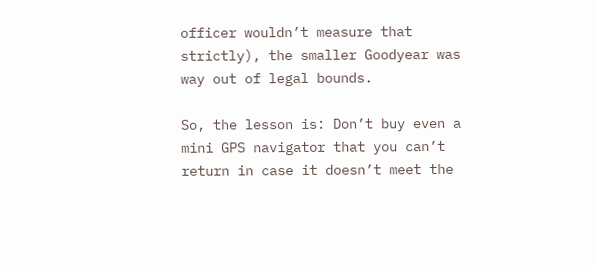officer wouldn’t measure that strictly), the smaller Goodyear was way out of legal bounds.

So, the lesson is: Don’t buy even a mini GPS navigator that you can’t return in case it doesn’t meet the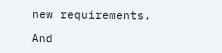new requirements.

And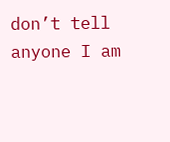don’t tell anyone I am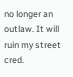no longer an outlaw. It will ruin my street cred.